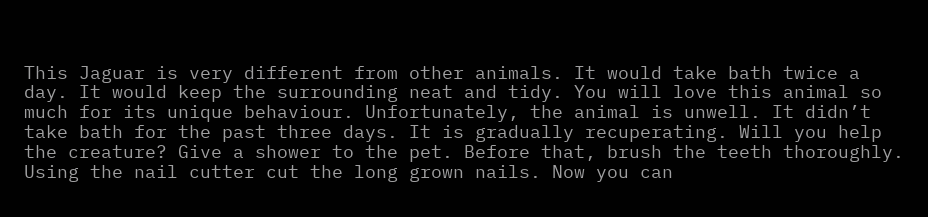This Jaguar is very different from other animals. It would take bath twice a day. It would keep the surrounding neat and tidy. You will love this animal so much for its unique behaviour. Unfortunately, the animal is unwell. It didn’t take bath for the past three days. It is gradually recuperating. Will you help the creature? Give a shower to the pet. Before that, brush the teeth thoroughly. Using the nail cutter cut the long grown nails. Now you can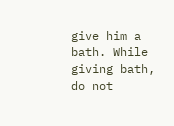give him a bath. While giving bath, do not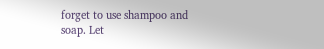forget to use shampoo and soap. Let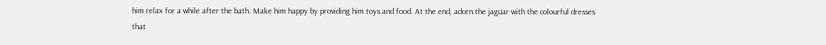him relax for a while after the bath. Make him happy by providing him toys and food. At the end, adorn the jaguar with the colourful dresses that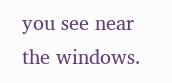you see near the windows.